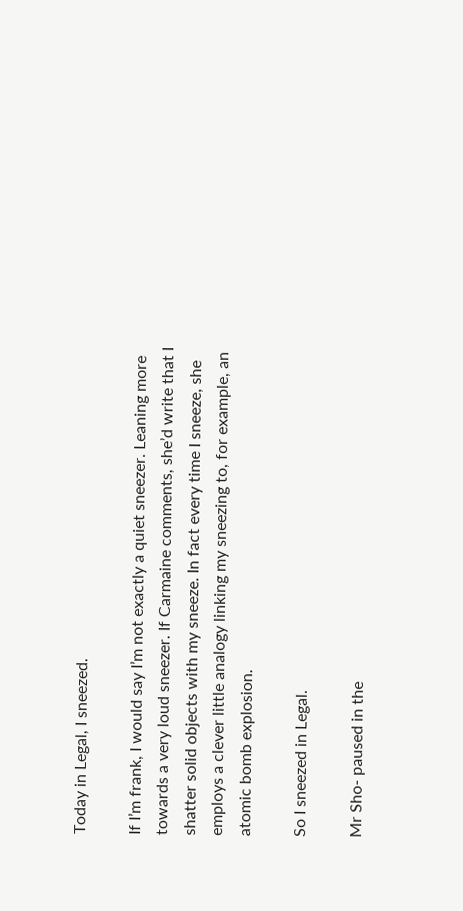Today in Legal, I sneezed.

If I’m frank, I would say I’m not exactly a quiet sneezer. Leaning more towards a very loud sneezer. If Carmaine comments, she’d write that I shatter solid objects with my sneeze. In fact every time I sneeze, she employs a clever little analogy linking my sneezing to, for example, an atomic bomb explosion.

So I sneezed in Legal.

Mr Sho- paused in the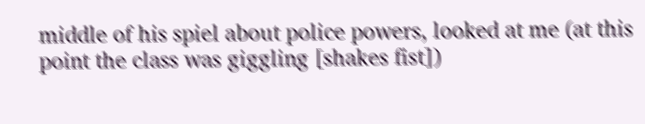middle of his spiel about police powers, looked at me (at this point the class was giggling [shakes fist])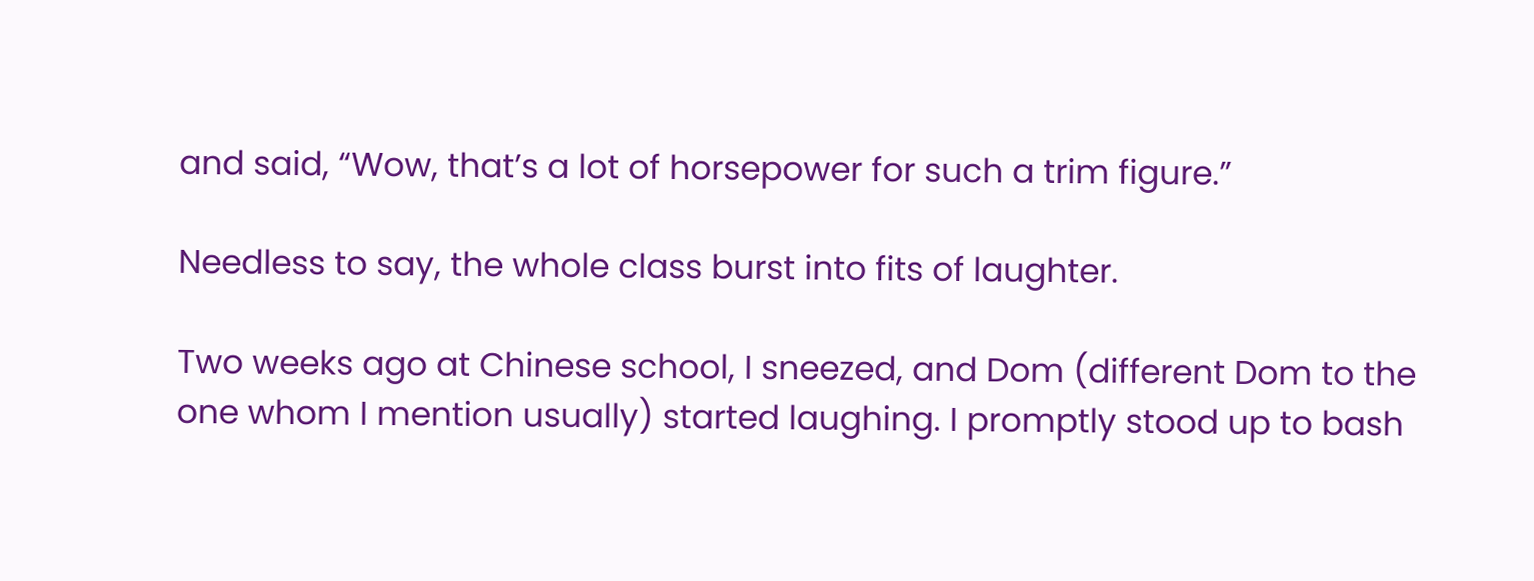and said, “Wow, that’s a lot of horsepower for such a trim figure.”

Needless to say, the whole class burst into fits of laughter.

Two weeks ago at Chinese school, I sneezed, and Dom (different Dom to the one whom I mention usually) started laughing. I promptly stood up to bash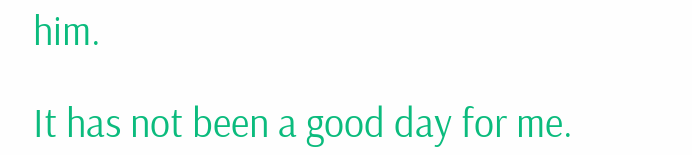him.

It has not been a good day for me.